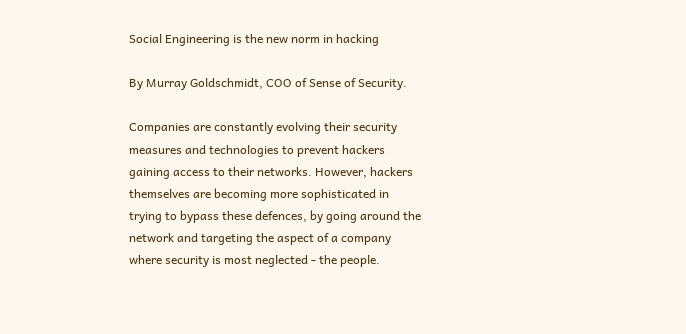Social Engineering is the new norm in hacking

By Murray Goldschmidt, COO of Sense of Security.

Companies are constantly evolving their security measures and technologies to prevent hackers gaining access to their networks. However, hackers themselves are becoming more sophisticated in trying to bypass these defences, by going around the network and targeting the aspect of a company where security is most neglected - the people.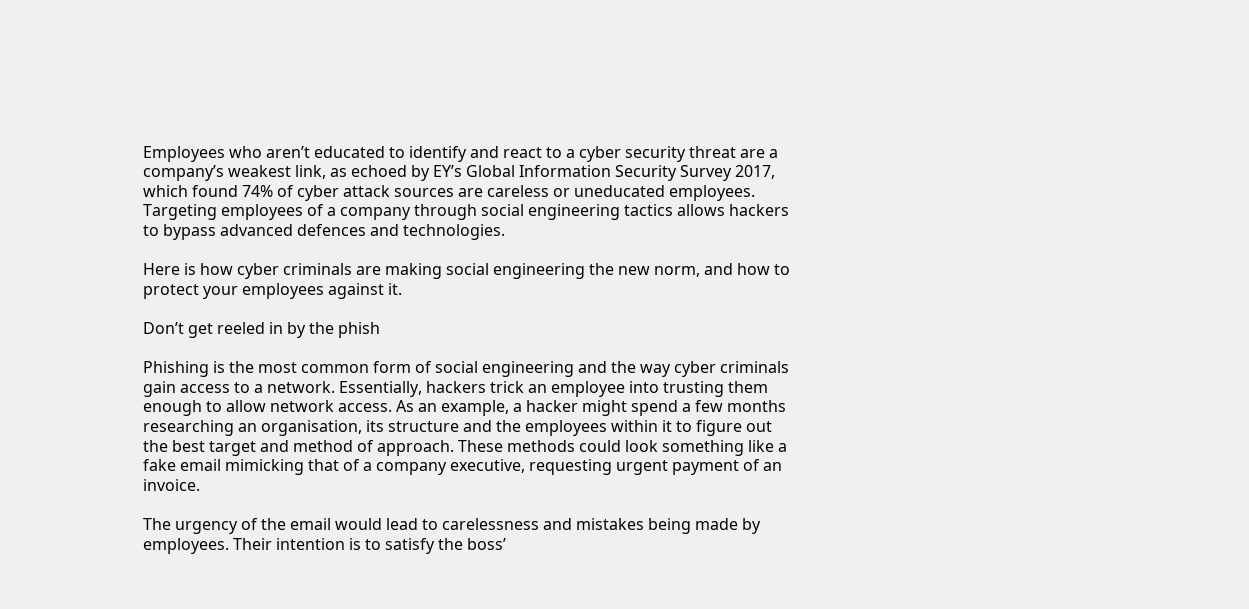Employees who aren’t educated to identify and react to a cyber security threat are a company’s weakest link, as echoed by EY’s Global Information Security Survey 2017, which found 74% of cyber attack sources are careless or uneducated employees. Targeting employees of a company through social engineering tactics allows hackers to bypass advanced defences and technologies.

Here is how cyber criminals are making social engineering the new norm, and how to protect your employees against it.

Don’t get reeled in by the phish

Phishing is the most common form of social engineering and the way cyber criminals gain access to a network. Essentially, hackers trick an employee into trusting them enough to allow network access. As an example, a hacker might spend a few months researching an organisation, its structure and the employees within it to figure out the best target and method of approach. These methods could look something like a fake email mimicking that of a company executive, requesting urgent payment of an invoice.

The urgency of the email would lead to carelessness and mistakes being made by employees. Their intention is to satisfy the boss’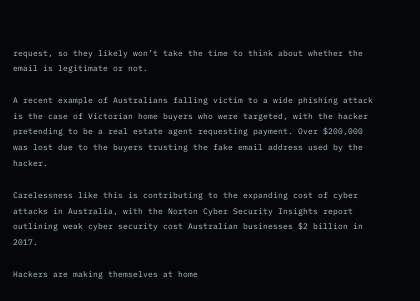request, so they likely won’t take the time to think about whether the email is legitimate or not.

A recent example of Australians falling victim to a wide phishing attack is the case of Victorian home buyers who were targeted, with the hacker pretending to be a real estate agent requesting payment. Over $200,000 was lost due to the buyers trusting the fake email address used by the hacker.

Carelessness like this is contributing to the expanding cost of cyber attacks in Australia, with the Norton Cyber Security Insights report outlining weak cyber security cost Australian businesses $2 billion in 2017.

Hackers are making themselves at home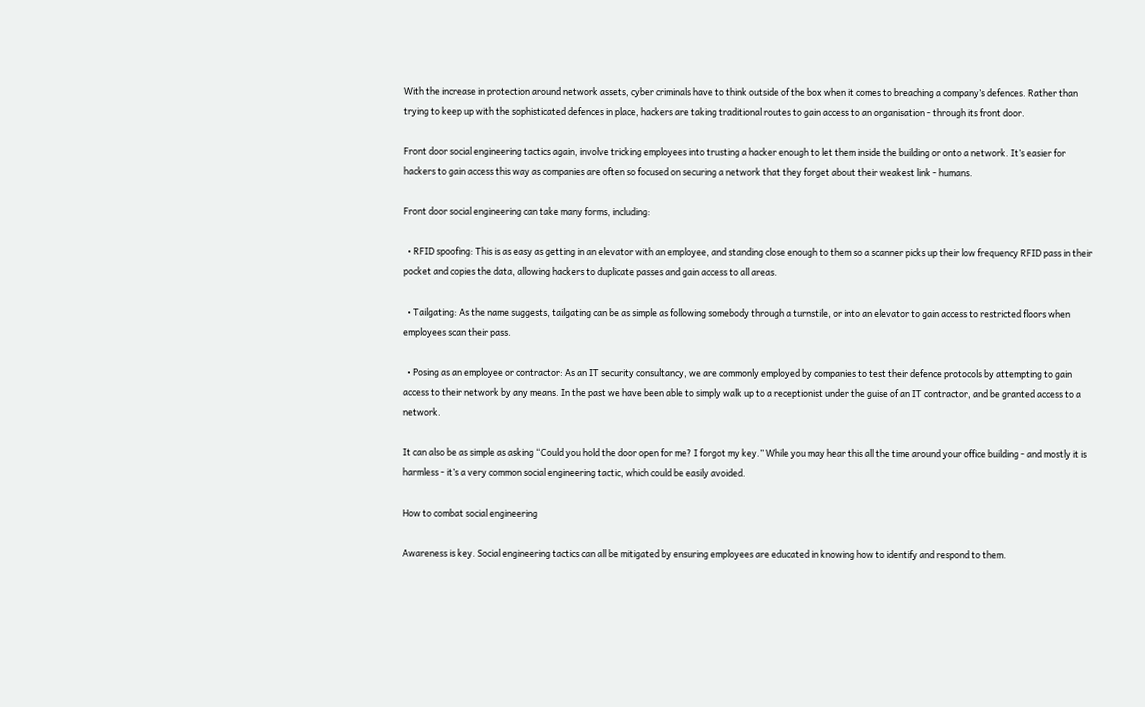With the increase in protection around network assets, cyber criminals have to think outside of the box when it comes to breaching a company’s defences. Rather than trying to keep up with the sophisticated defences in place, hackers are taking traditional routes to gain access to an organisation - through its front door.

Front door social engineering tactics again, involve tricking employees into trusting a hacker enough to let them inside the building or onto a network. It’s easier for hackers to gain access this way as companies are often so focused on securing a network that they forget about their weakest link - humans.

Front door social engineering can take many forms, including:

  • RFID spoofing: This is as easy as getting in an elevator with an employee, and standing close enough to them so a scanner picks up their low frequency RFID pass in their pocket and copies the data, allowing hackers to duplicate passes and gain access to all areas.

  • Tailgating: As the name suggests, tailgating can be as simple as following somebody through a turnstile, or into an elevator to gain access to restricted floors when employees scan their pass.

  • Posing as an employee or contractor: As an IT security consultancy, we are commonly employed by companies to test their defence protocols by attempting to gain access to their network by any means. In the past we have been able to simply walk up to a receptionist under the guise of an IT contractor, and be granted access to a network.

It can also be as simple as asking “Could you hold the door open for me? I forgot my key.” While you may hear this all the time around your office building - and mostly it is harmless - it’s a very common social engineering tactic, which could be easily avoided.

How to combat social engineering

Awareness is key. Social engineering tactics can all be mitigated by ensuring employees are educated in knowing how to identify and respond to them.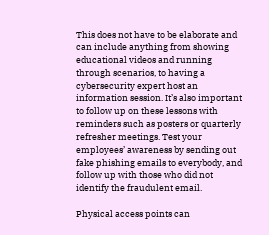This does not have to be elaborate and can include anything from showing educational videos and running through scenarios, to having a cybersecurity expert host an information session. It’s also important to follow up on these lessons with reminders such as posters or quarterly refresher meetings. Test your employees’ awareness by sending out fake phishing emails to everybody, and follow up with those who did not identify the fraudulent email.

Physical access points can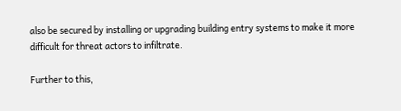also be secured by installing or upgrading building entry systems to make it more difficult for threat actors to infiltrate.

Further to this,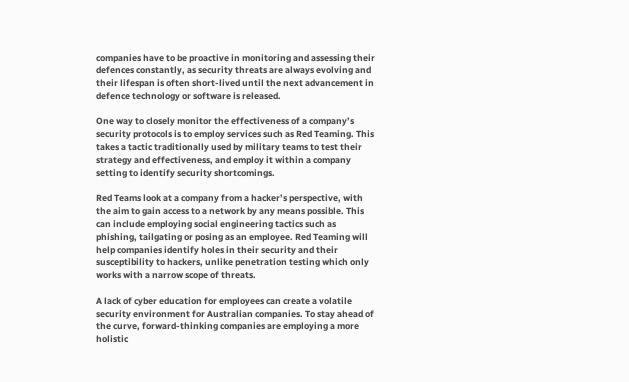companies have to be proactive in monitoring and assessing their defences constantly, as security threats are always evolving and their lifespan is often short-lived until the next advancement in defence technology or software is released.

One way to closely monitor the effectiveness of a company’s security protocols is to employ services such as Red Teaming. This takes a tactic traditionally used by military teams to test their strategy and effectiveness, and employ it within a company setting to identify security shortcomings.

Red Teams look at a company from a hacker’s perspective, with the aim to gain access to a network by any means possible. This can include employing social engineering tactics such as phishing, tailgating or posing as an employee. Red Teaming will help companies identify holes in their security and their susceptibility to hackers, unlike penetration testing which only works with a narrow scope of threats.

A lack of cyber education for employees can create a volatile security environment for Australian companies. To stay ahead of the curve, forward-thinking companies are employing a more holistic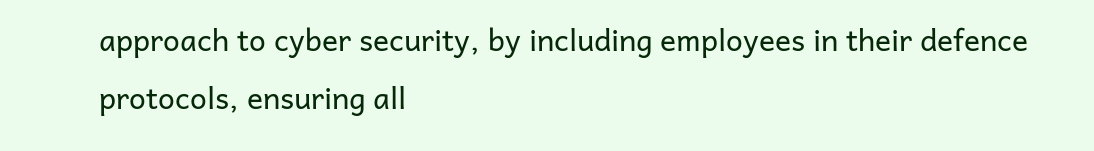approach to cyber security, by including employees in their defence protocols, ensuring all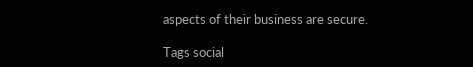aspects of their business are secure.

Tags social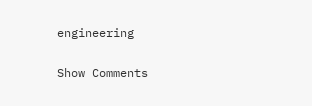engineering

Show Comments